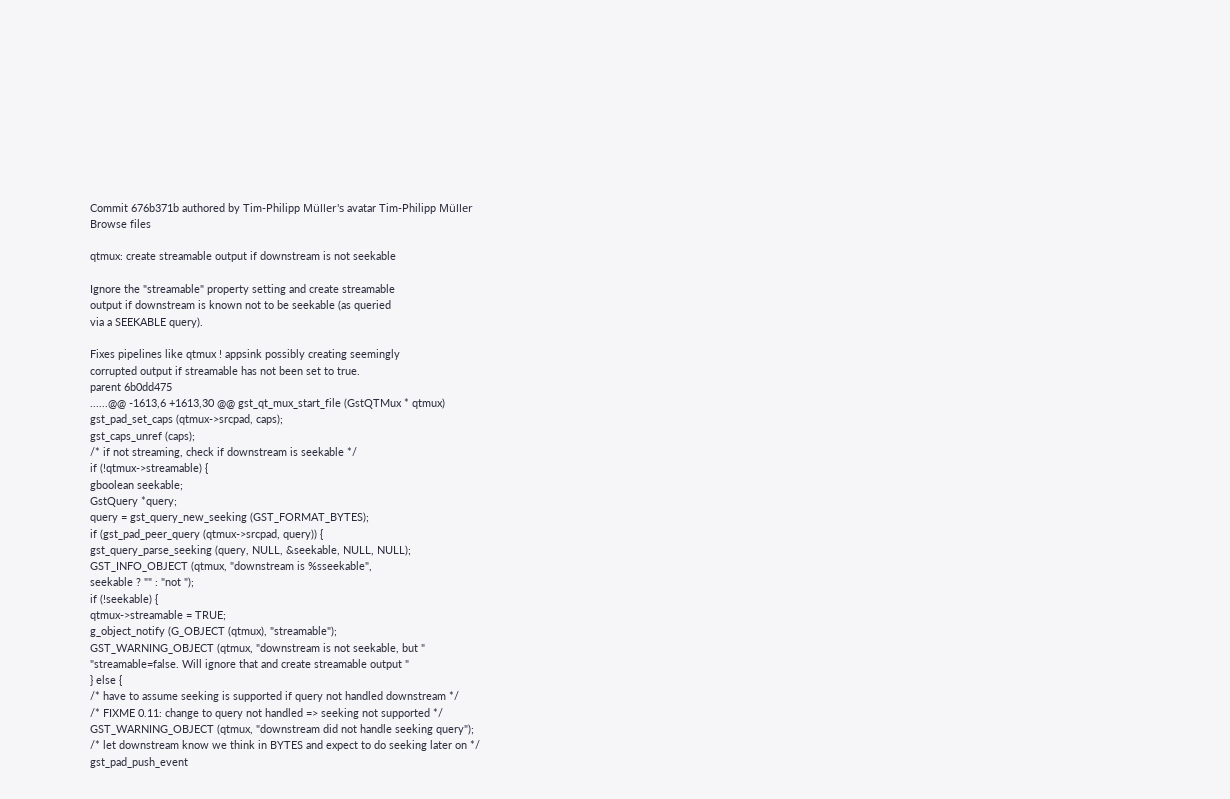Commit 676b371b authored by Tim-Philipp Müller's avatar Tim-Philipp Müller
Browse files

qtmux: create streamable output if downstream is not seekable

Ignore the "streamable" property setting and create streamable
output if downstream is known not to be seekable (as queried
via a SEEKABLE query).

Fixes pipelines like qtmux ! appsink possibly creating seemingly
corrupted output if streamable has not been set to true.
parent 6b0dd475
......@@ -1613,6 +1613,30 @@ gst_qt_mux_start_file (GstQTMux * qtmux)
gst_pad_set_caps (qtmux->srcpad, caps);
gst_caps_unref (caps);
/* if not streaming, check if downstream is seekable */
if (!qtmux->streamable) {
gboolean seekable;
GstQuery *query;
query = gst_query_new_seeking (GST_FORMAT_BYTES);
if (gst_pad_peer_query (qtmux->srcpad, query)) {
gst_query_parse_seeking (query, NULL, &seekable, NULL, NULL);
GST_INFO_OBJECT (qtmux, "downstream is %sseekable",
seekable ? "" : "not ");
if (!seekable) {
qtmux->streamable = TRUE;
g_object_notify (G_OBJECT (qtmux), "streamable");
GST_WARNING_OBJECT (qtmux, "downstream is not seekable, but "
"streamable=false. Will ignore that and create streamable output "
} else {
/* have to assume seeking is supported if query not handled downstream */
/* FIXME 0.11: change to query not handled => seeking not supported */
GST_WARNING_OBJECT (qtmux, "downstream did not handle seeking query");
/* let downstream know we think in BYTES and expect to do seeking later on */
gst_pad_push_event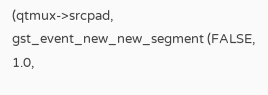(qtmux->srcpad,
gst_event_new_new_segment (FALSE, 1.0,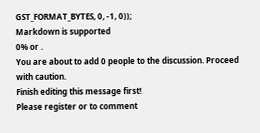GST_FORMAT_BYTES, 0, -1, 0));
Markdown is supported
0% or .
You are about to add 0 people to the discussion. Proceed with caution.
Finish editing this message first!
Please register or to comment